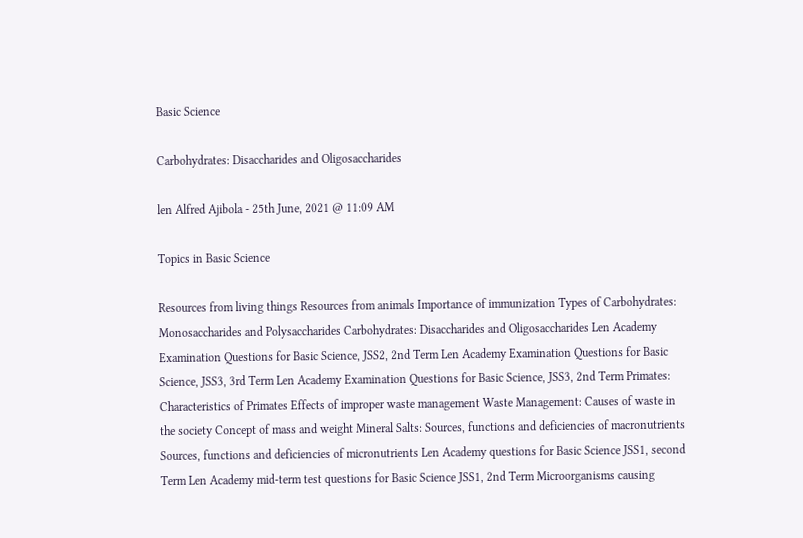Basic Science

Carbohydrates: Disaccharides and Oligosaccharides

len Alfred Ajibola - 25th June, 2021 @ 11:09 AM

Topics in Basic Science

Resources from living things Resources from animals Importance of immunization Types of Carbohydrates: Monosaccharides and Polysaccharides Carbohydrates: Disaccharides and Oligosaccharides Len Academy Examination Questions for Basic Science, JSS2, 2nd Term Len Academy Examination Questions for Basic Science, JSS3, 3rd Term Len Academy Examination Questions for Basic Science, JSS3, 2nd Term Primates: Characteristics of Primates Effects of improper waste management Waste Management: Causes of waste in the society Concept of mass and weight Mineral Salts: Sources, functions and deficiencies of macronutrients Sources, functions and deficiencies of micronutrients Len Academy questions for Basic Science JSS1, second Term Len Academy mid-term test questions for Basic Science JSS1, 2nd Term Microorganisms causing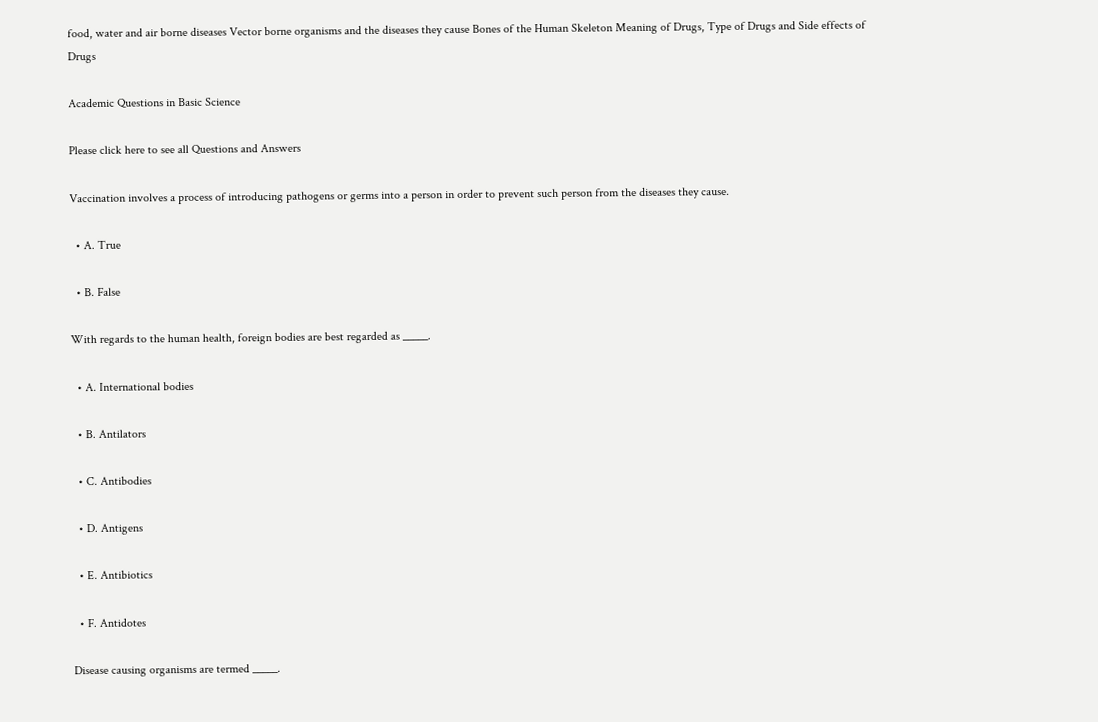food, water and air borne diseases Vector borne organisms and the diseases they cause Bones of the Human Skeleton Meaning of Drugs, Type of Drugs and Side effects of Drugs

Academic Questions in Basic Science

Please click here to see all Questions and Answers

Vaccination involves a process of introducing pathogens or germs into a person in order to prevent such person from the diseases they cause.

  • A. True

  • B. False

With regards to the human health, foreign bodies are best regarded as _____.

  • A. International bodies

  • B. Antilators

  • C. Antibodies

  • D. Antigens

  • E. Antibiotics

  • F. Antidotes

Disease causing organisms are termed _____.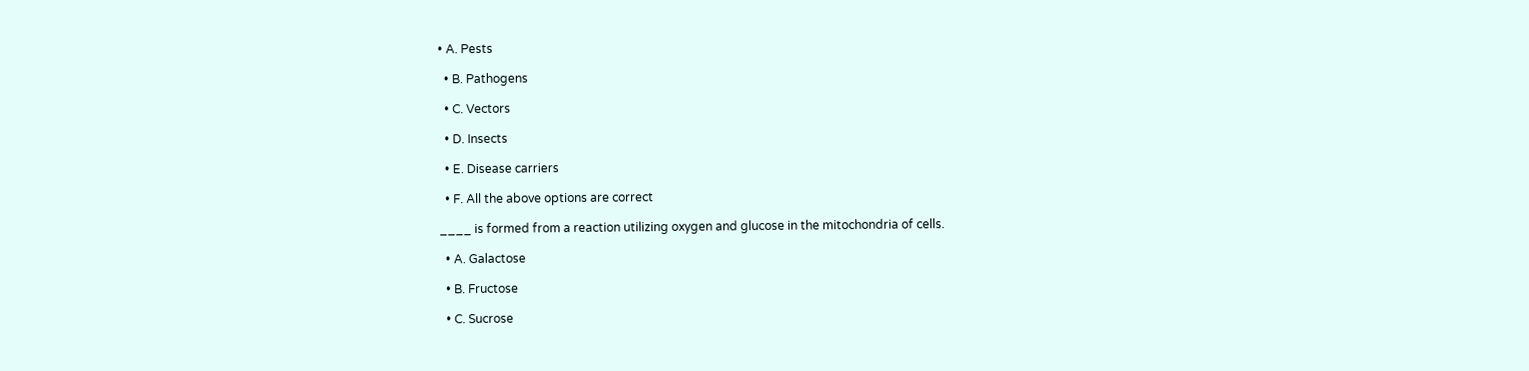• A. Pests

  • B. Pathogens

  • C. Vectors

  • D. Insects

  • E. Disease carriers

  • F. All the above options are correct

____ is formed from a reaction utilizing oxygen and glucose in the mitochondria of cells.

  • A. Galactose

  • B. Fructose

  • C. Sucrose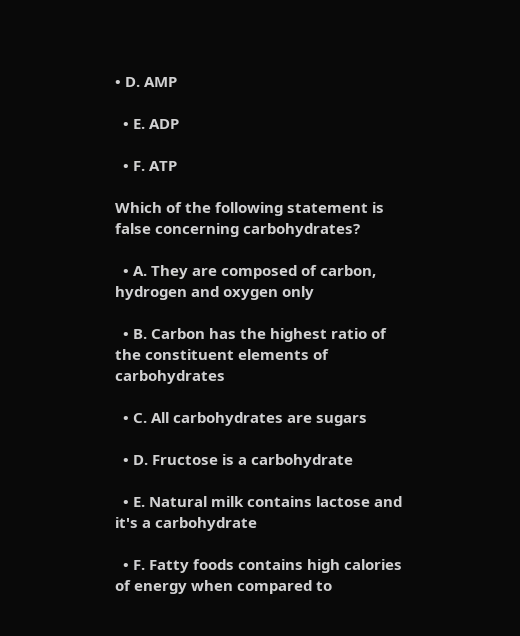• D. AMP

  • E. ADP

  • F. ATP

Which of the following statement is false concerning carbohydrates?

  • A. They are composed of carbon, hydrogen and oxygen only

  • B. Carbon has the highest ratio of the constituent elements of carbohydrates

  • C. All carbohydrates are sugars

  • D. Fructose is a carbohydrate

  • E. Natural milk contains lactose and it's a carbohydrate

  • F. Fatty foods contains high calories of energy when compared to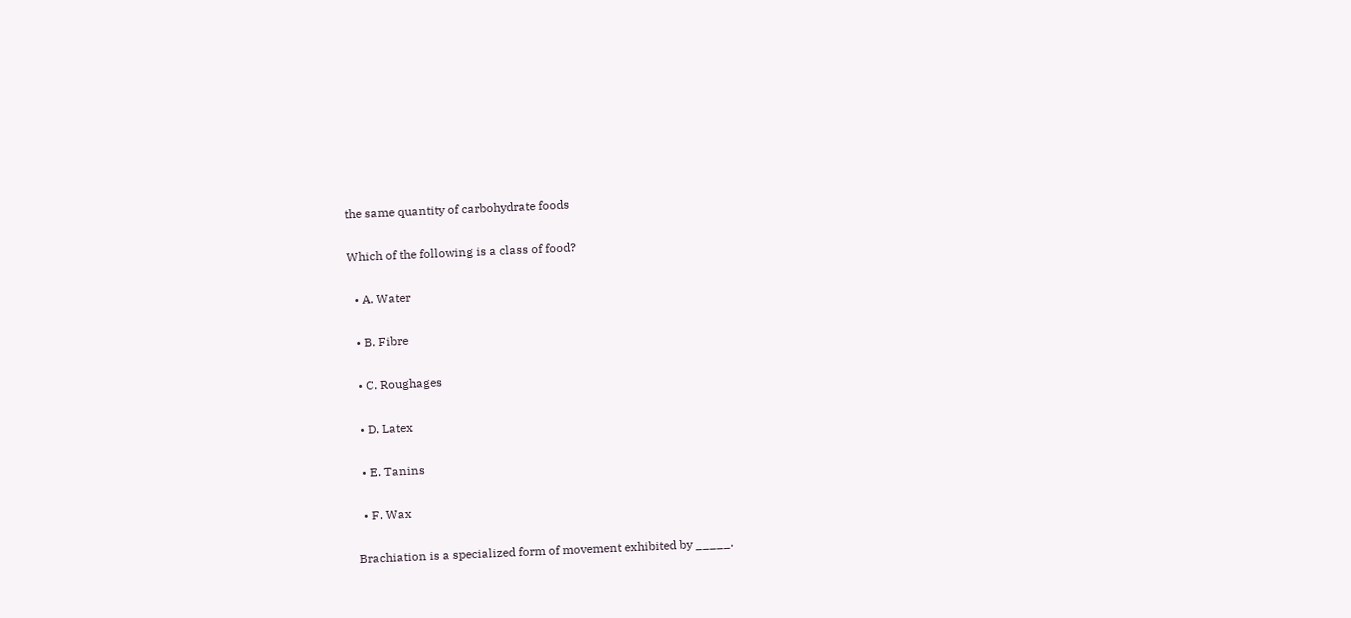the same quantity of carbohydrate foods

Which of the following is a class of food?

  • A. Water

  • B. Fibre

  • C. Roughages

  • D. Latex

  • E. Tanins

  • F. Wax

Brachiation is a specialized form of movement exhibited by _____.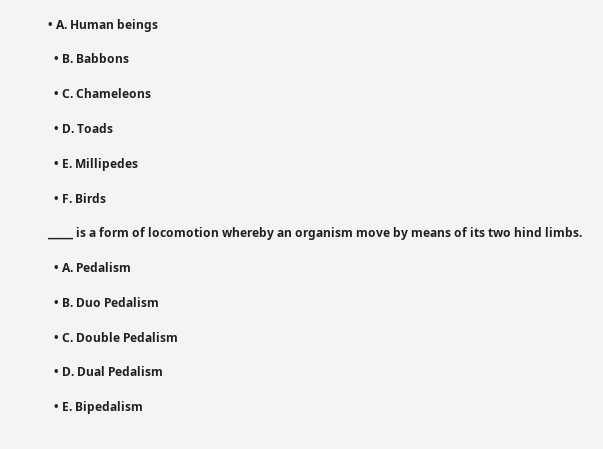• A. Human beings

  • B. Babbons

  • C. Chameleons

  • D. Toads

  • E. Millipedes

  • F. Birds

_____ is a form of locomotion whereby an organism move by means of its two hind limbs.

  • A. Pedalism

  • B. Duo Pedalism

  • C. Double Pedalism

  • D. Dual Pedalism

  • E. Bipedalism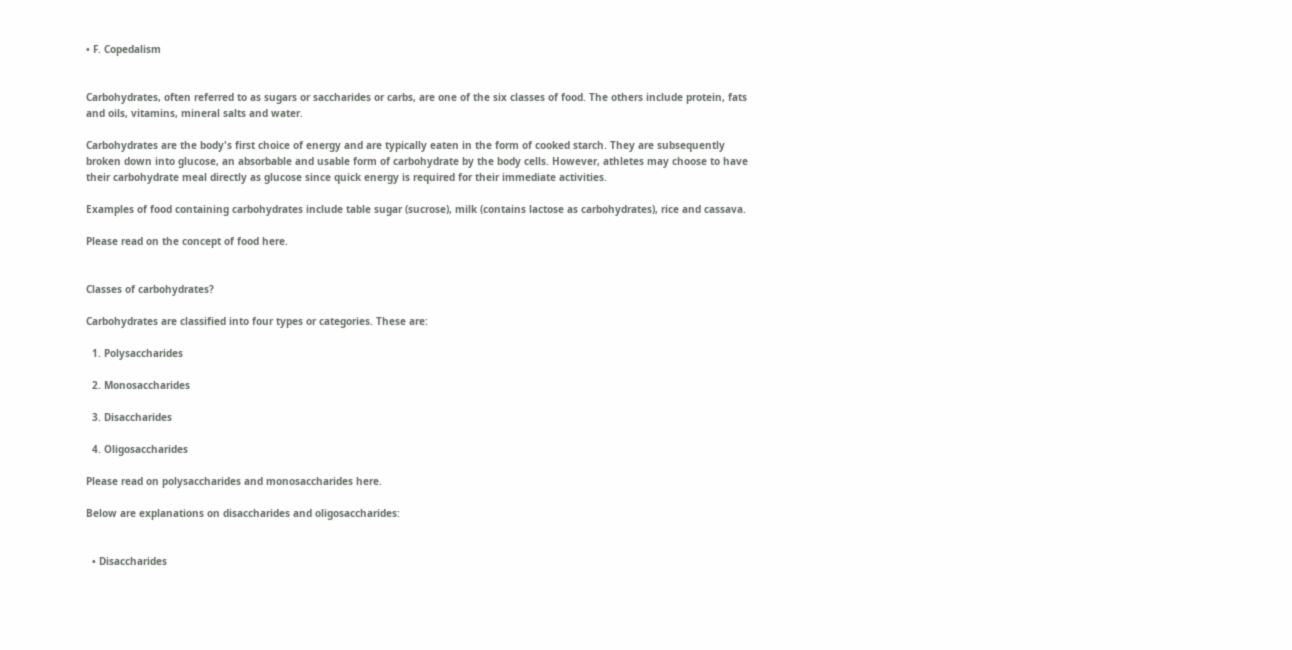• F. Copedalism


Carbohydrates, often referred to as sugars or saccharides or carbs, are one of the six classes of food. The others include protein, fats and oils, vitamins, mineral salts and water.

Carbohydrates are the body's first choice of energy and are typically eaten in the form of cooked starch. They are subsequently broken down into glucose, an absorbable and usable form of carbohydrate by the body cells. However, athletes may choose to have their carbohydrate meal directly as glucose since quick energy is required for their immediate activities.

Examples of food containing carbohydrates include table sugar (sucrose), milk (contains lactose as carbohydrates), rice and cassava.

Please read on the concept of food here.


Classes of carbohydrates?

Carbohydrates are classified into four types or categories. These are:

  1. Polysaccharides

  2. Monosaccharides

  3. Disaccharides

  4. Oligosaccharides

Please read on polysaccharides and monosaccharides here.

Below are explanations on disaccharides and oligosaccharides:


  • Disaccharides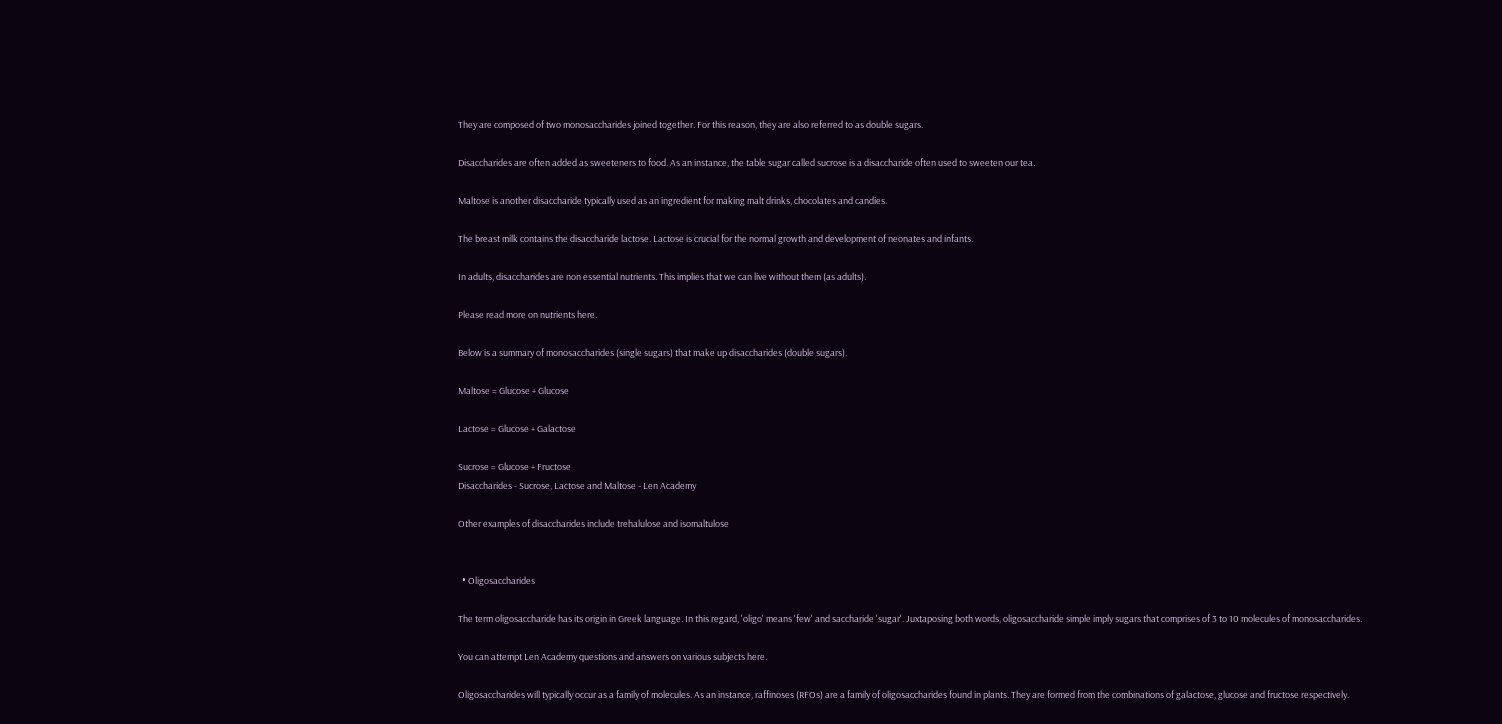They are composed of two monosaccharides joined together. For this reason, they are also referred to as double sugars.

Disaccharides are often added as sweeteners to food. As an instance, the table sugar called sucrose is a disaccharide often used to sweeten our tea.

Maltose is another disaccharide typically used as an ingredient for making malt drinks, chocolates and candies.

The breast milk contains the disaccharide lactose. Lactose is crucial for the normal growth and development of neonates and infants.

In adults, disaccharides are non essential nutrients. This implies that we can live without them (as adults).

Please read more on nutrients here.

Below is a summary of monosaccharides (single sugars) that make up disaccharides (double sugars).

Maltose = Glucose + Glucose

Lactose = Glucose + Galactose

Sucrose = Glucose + Fructose
Disaccharides - Sucrose, Lactose and Maltose - Len Academy

Other examples of disaccharides include trehalulose and isomaltulose


  • Oligosaccharides

The term oligosaccharide has its origin in Greek language. In this regard, 'oligo' means 'few' and saccharide 'sugar'. Juxtaposing both words, oligosaccharide simple imply sugars that comprises of 3 to 10 molecules of monosaccharides.

You can attempt Len Academy questions and answers on various subjects here.

Oligosaccharides will typically occur as a family of molecules. As an instance, raffinoses (RFOs) are a family of oligosaccharides found in plants. They are formed from the combinations of galactose, glucose and fructose respectively.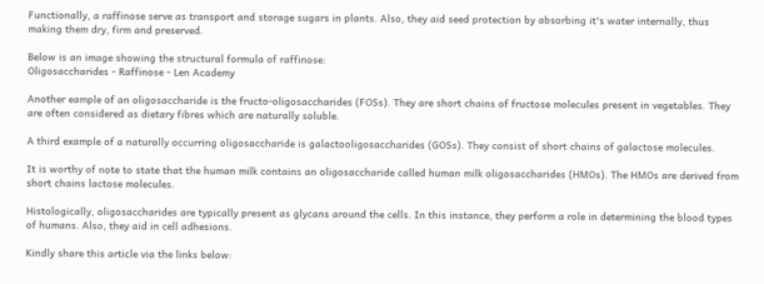Functionally, a raffinose serve as transport and storage sugars in plants. Also, they aid seed protection by absorbing it's water internally, thus making them dry, firm and preserved.

Below is an image showing the structural formula of raffinose:
Oligosaccharides - Raffinose - Len Academy

Another eample of an oligosaccharide is the fructo-oligosaccharides (FOSs). They are short chains of fructose molecules present in vegetables. They are often considered as dietary fibres which are naturally soluble.

A third example of a naturally occurring oligosaccharide is galactooligosaccharides (GOSs). They consist of short chains of galactose molecules.

It is worthy of note to state that the human milk contains an oligosaccharide called human milk oligosaccharides (HMOs). The HMOs are derived from short chains lactose molecules.

Histologically, oligosaccharides are typically present as glycans around the cells. In this instance, they perform a role in determining the blood types of humans. Also, they aid in cell adhesions.

Kindly share this article via the links below: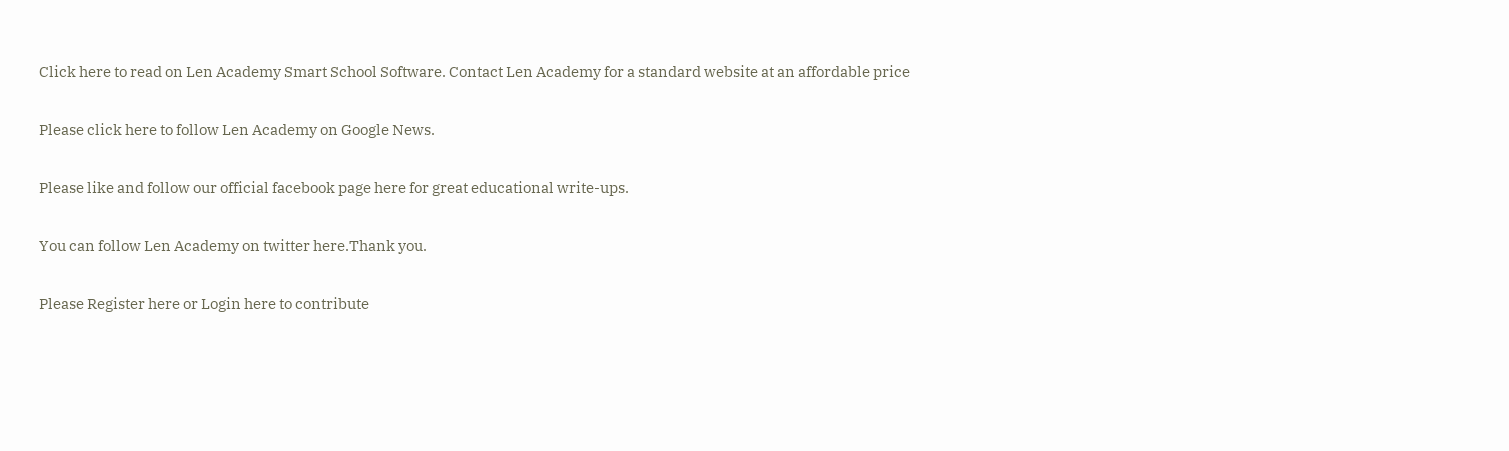Click here to read on Len Academy Smart School Software. Contact Len Academy for a standard website at an affordable price

Please click here to follow Len Academy on Google News.

Please like and follow our official facebook page here for great educational write-ups.

You can follow Len Academy on twitter here.Thank you.

Please Register here or Login here to contribute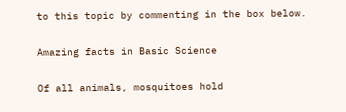to this topic by commenting in the box below.

Amazing facts in Basic Science

Of all animals, mosquitoes hold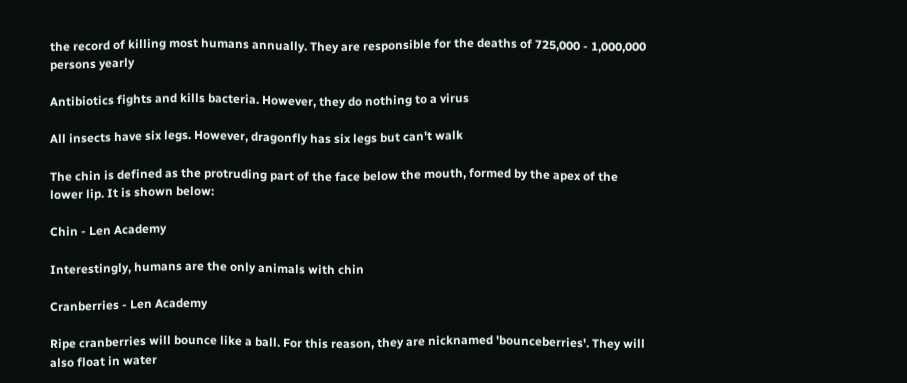the record of killing most humans annually. They are responsible for the deaths of 725,000 - 1,000,000 persons yearly

Antibiotics fights and kills bacteria. However, they do nothing to a virus

All insects have six legs. However, dragonfly has six legs but can't walk

The chin is defined as the protruding part of the face below the mouth, formed by the apex of the lower lip. It is shown below:

Chin - Len Academy

Interestingly, humans are the only animals with chin

Cranberries - Len Academy

Ripe cranberries will bounce like a ball. For this reason, they are nicknamed 'bounceberries'. They will also float in water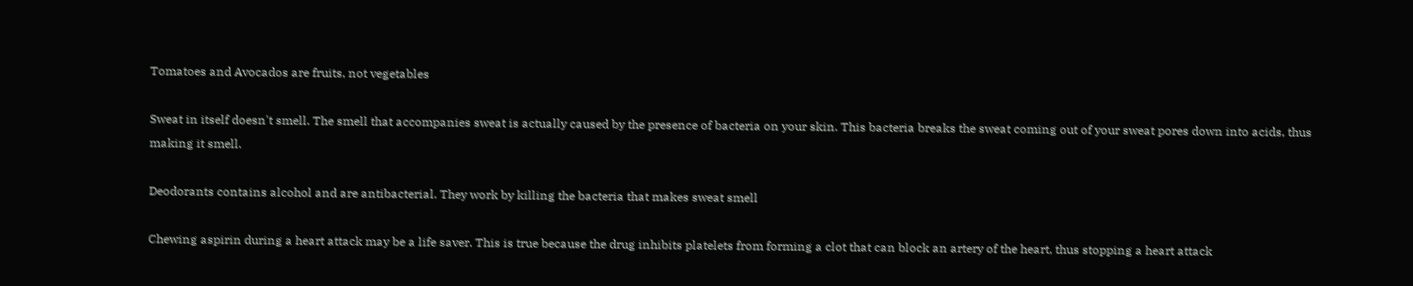Tomatoes and Avocados are fruits, not vegetables

Sweat in itself doesn't smell. The smell that accompanies sweat is actually caused by the presence of bacteria on your skin. This bacteria breaks the sweat coming out of your sweat pores down into acids, thus making it smell.

Deodorants contains alcohol and are antibacterial. They work by killing the bacteria that makes sweat smell

Chewing aspirin during a heart attack may be a life saver. This is true because the drug inhibits platelets from forming a clot that can block an artery of the heart, thus stopping a heart attack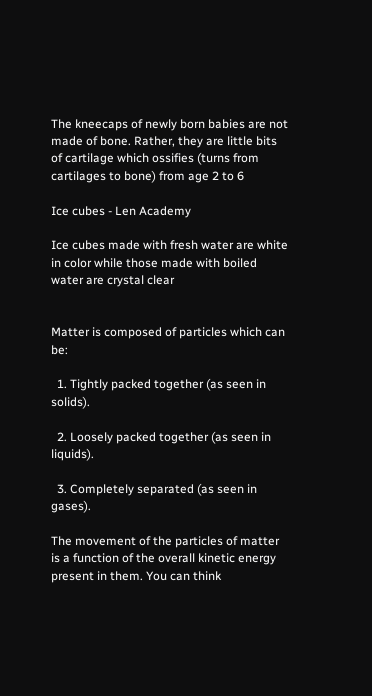The kneecaps of newly born babies are not made of bone. Rather, they are little bits of cartilage which ossifies (turns from cartilages to bone) from age 2 to 6

Ice cubes - Len Academy

Ice cubes made with fresh water are white in color while those made with boiled water are crystal clear


Matter is composed of particles which can be:

  1. Tightly packed together (as seen in solids).

  2. Loosely packed together (as seen in liquids).

  3. Completely separated (as seen in gases).

The movement of the particles of matter is a function of the overall kinetic energy present in them. You can think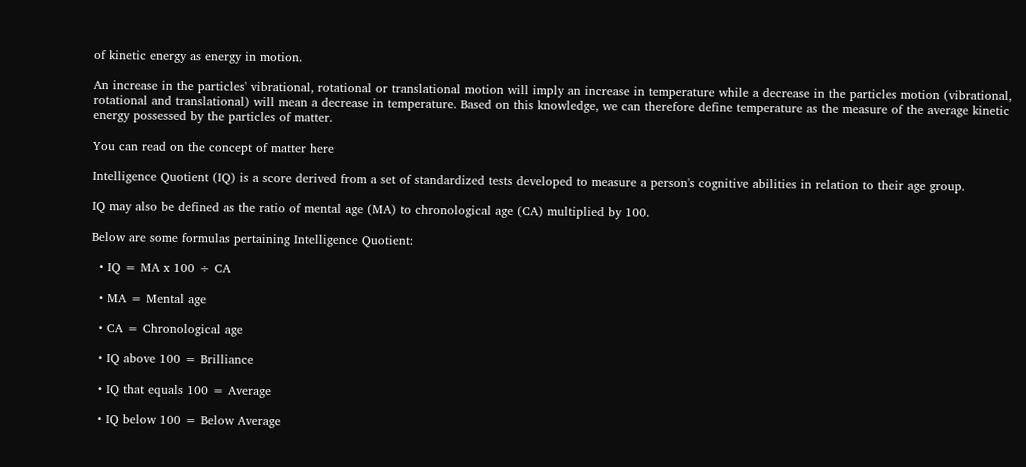of kinetic energy as energy in motion.

An increase in the particles' vibrational, rotational or translational motion will imply an increase in temperature while a decrease in the particles motion (vibrational, rotational and translational) will mean a decrease in temperature. Based on this knowledge, we can therefore define temperature as the measure of the average kinetic energy possessed by the particles of matter.

You can read on the concept of matter here

Intelligence Quotient (IQ) is a score derived from a set of standardized tests developed to measure a person's cognitive abilities in relation to their age group.

IQ may also be defined as the ratio of mental age (MA) to chronological age (CA) multiplied by 100.

Below are some formulas pertaining Intelligence Quotient:

  • IQ = MA x 100 ÷ CA

  • MA = Mental age

  • CA = Chronological age

  • IQ above 100 = Brilliance

  • IQ that equals 100 = Average

  • IQ below 100 = Below Average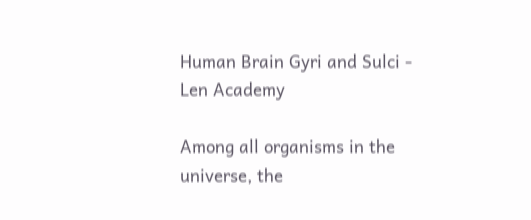Human Brain Gyri and Sulci - Len Academy

Among all organisms in the universe, the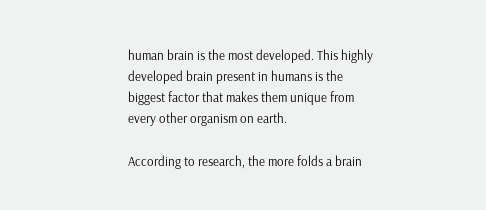human brain is the most developed. This highly developed brain present in humans is the biggest factor that makes them unique from every other organism on earth.

According to research, the more folds a brain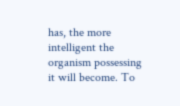has, the more intelligent the organism possessing it will become. To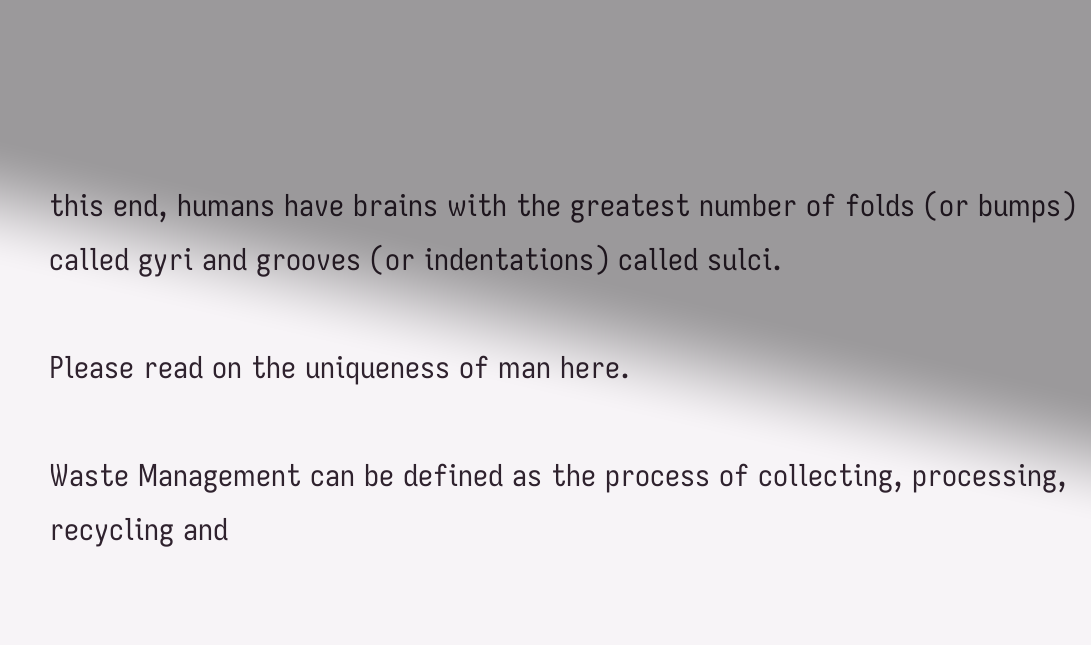this end, humans have brains with the greatest number of folds (or bumps) called gyri and grooves (or indentations) called sulci.

Please read on the uniqueness of man here.

Waste Management can be defined as the process of collecting, processing, recycling and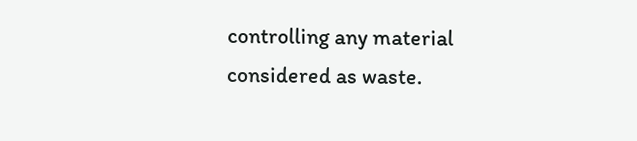controlling any material considered as waste.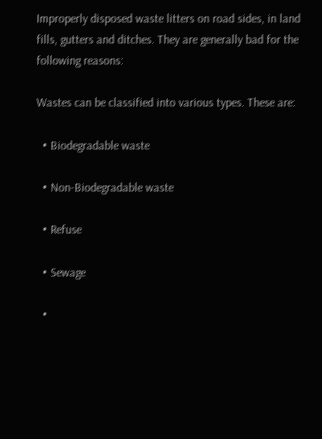Improperly disposed waste litters on road sides, in land fills, gutters and ditches. They are generally bad for the following reasons:

Wastes can be classified into various types. These are:

  • Biodegradable waste

  • Non-Biodegradable waste

  • Refuse

  • Sewage

  •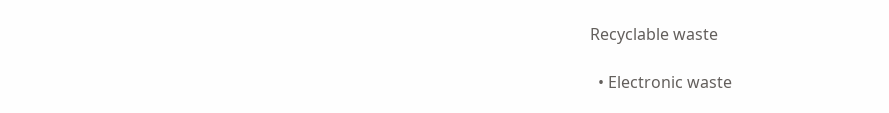Recyclable waste

  • Electronic waste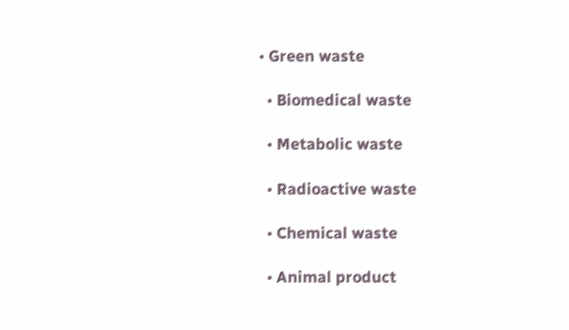• Green waste

  • Biomedical waste

  • Metabolic waste

  • Radioactive waste

  • Chemical waste

  • Animal product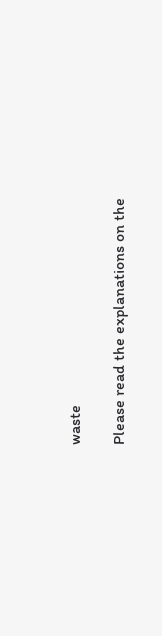waste

Please read the explanations on the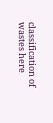classification of wastes here